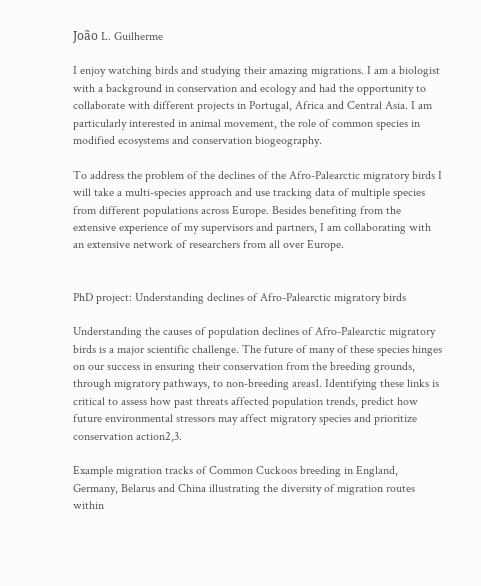João L. Guilherme

I enjoy watching birds and studying their amazing migrations. I am a biologist with a background in conservation and ecology and had the opportunity to collaborate with different projects in Portugal, Africa and Central Asia. I am particularly interested in animal movement, the role of common species in modified ecosystems and conservation biogeography.

To address the problem of the declines of the Afro-Palearctic migratory birds I will take a multi-species approach and use tracking data of multiple species from different populations across Europe. Besides benefiting from the extensive experience of my supervisors and partners, I am collaborating with an extensive network of researchers from all over Europe.


PhD project: Understanding declines of Afro-Palearctic migratory birds

Understanding the causes of population declines of Afro-Palearctic migratory birds is a major scientific challenge. The future of many of these species hinges on our success in ensuring their conservation from the breeding grounds, through migratory pathways, to non‐breeding areas1. Identifying these links is critical to assess how past threats affected population trends, predict how future environmental stressors may affect migratory species and prioritize conservation action2,3.

Example migration tracks of Common Cuckoos breeding in England, Germany, Belarus and China illustrating the diversity of migration routes within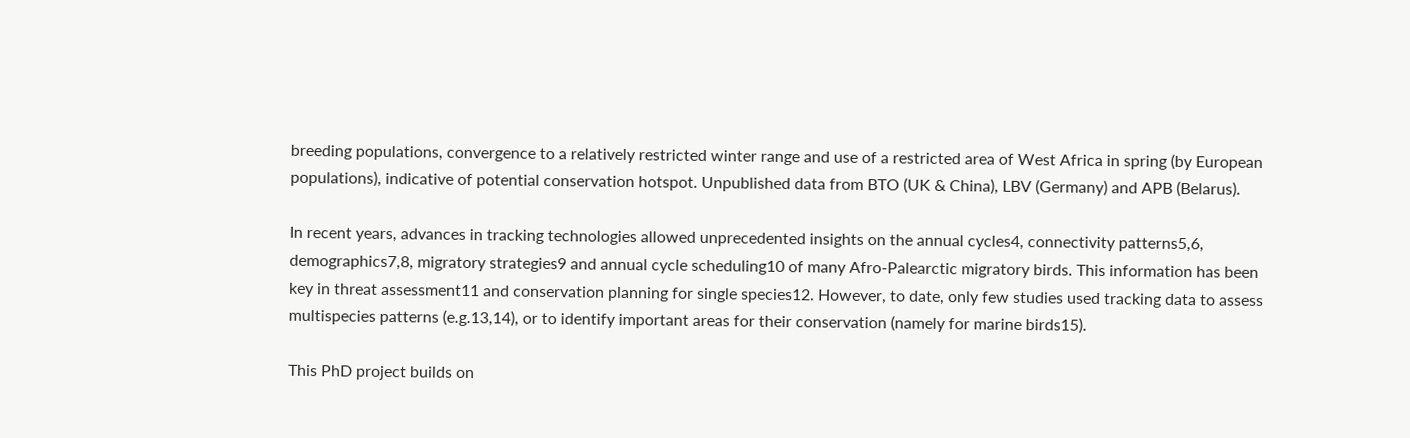breeding populations, convergence to a relatively restricted winter range and use of a restricted area of West Africa in spring (by European populations), indicative of potential conservation hotspot. Unpublished data from BTO (UK & China), LBV (Germany) and APB (Belarus).

In recent years, advances in tracking technologies allowed unprecedented insights on the annual cycles4, connectivity patterns5,6, demographics7,8, migratory strategies9 and annual cycle scheduling10 of many Afro-Palearctic migratory birds. This information has been key in threat assessment11 and conservation planning for single species12. However, to date, only few studies used tracking data to assess multispecies patterns (e.g.13,14), or to identify important areas for their conservation (namely for marine birds15).

This PhD project builds on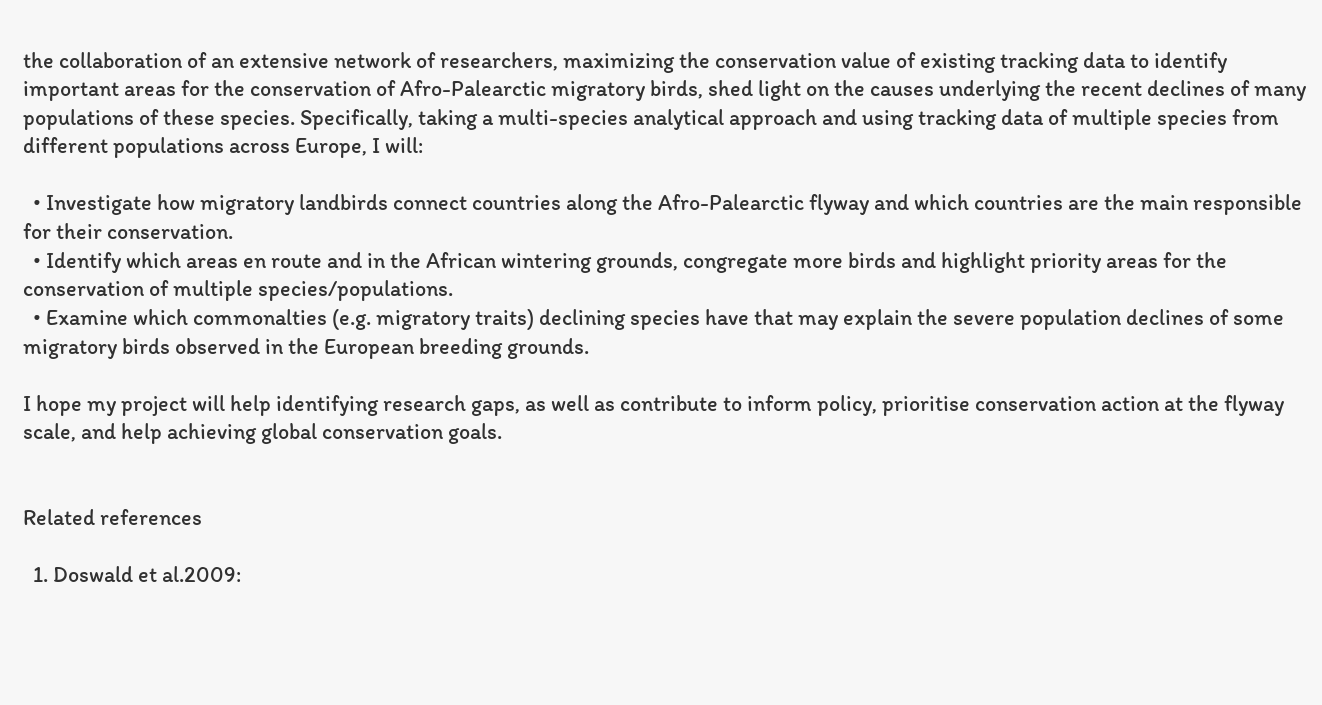the collaboration of an extensive network of researchers, maximizing the conservation value of existing tracking data to identify important areas for the conservation of Afro-Palearctic migratory birds, shed light on the causes underlying the recent declines of many populations of these species. Specifically, taking a multi-species analytical approach and using tracking data of multiple species from different populations across Europe, I will:

  • Investigate how migratory landbirds connect countries along the Afro-Palearctic flyway and which countries are the main responsible for their conservation.
  • Identify which areas en route and in the African wintering grounds, congregate more birds and highlight priority areas for the conservation of multiple species/populations.
  • Examine which commonalties (e.g. migratory traits) declining species have that may explain the severe population declines of some migratory birds observed in the European breeding grounds.

I hope my project will help identifying research gaps, as well as contribute to inform policy, prioritise conservation action at the flyway scale, and help achieving global conservation goals.


Related references

  1. Doswald et al.2009: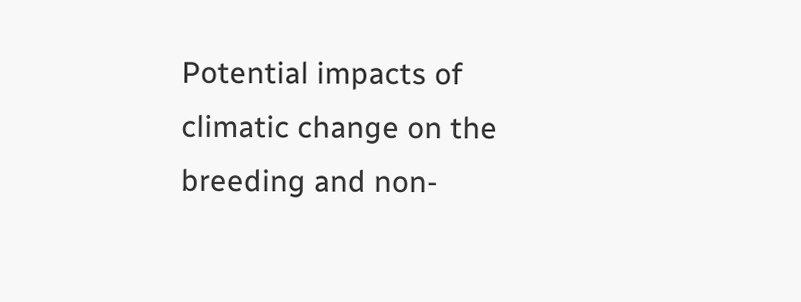Potential impacts of climatic change on the breeding and non-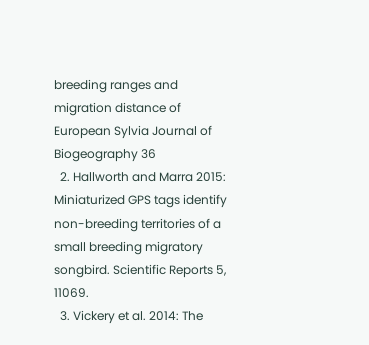breeding ranges and migration distance of European Sylvia Journal of Biogeography 36
  2. Hallworth and Marra 2015: Miniaturized GPS tags identify non-breeding territories of a small breeding migratory songbird. Scientific Reports 5, 11069.
  3. Vickery et al. 2014: The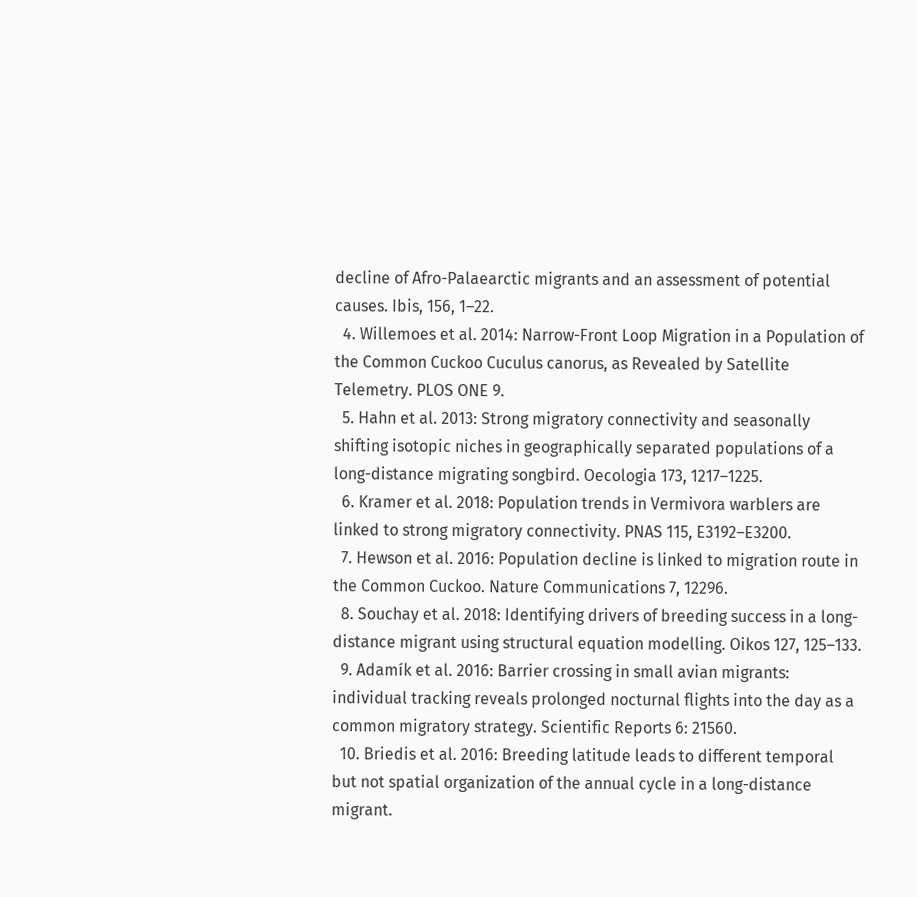decline of Afro-Palaearctic migrants and an assessment of potential causes. Ibis, 156, 1–22.
  4. Willemoes et al. 2014: Narrow-Front Loop Migration in a Population of the Common Cuckoo Cuculus canorus, as Revealed by Satellite Telemetry. PLOS ONE 9.
  5. Hahn et al. 2013: Strong migratory connectivity and seasonally shifting isotopic niches in geographically separated populations of a long-distance migrating songbird. Oecologia 173, 1217–1225.
  6. Kramer et al. 2018: Population trends in Vermivora warblers are linked to strong migratory connectivity. PNAS 115, E3192–E3200.
  7. Hewson et al. 2016: Population decline is linked to migration route in the Common Cuckoo. Nature Communications 7, 12296.
  8. Souchay et al. 2018: Identifying drivers of breeding success in a long-distance migrant using structural equation modelling. Oikos 127, 125–133.
  9. Adamík et al. 2016: Barrier crossing in small avian migrants: individual tracking reveals prolonged nocturnal flights into the day as a common migratory strategy. Scientific Reports 6: 21560.
  10. Briedis et al. 2016: Breeding latitude leads to different temporal but not spatial organization of the annual cycle in a long-distance migrant.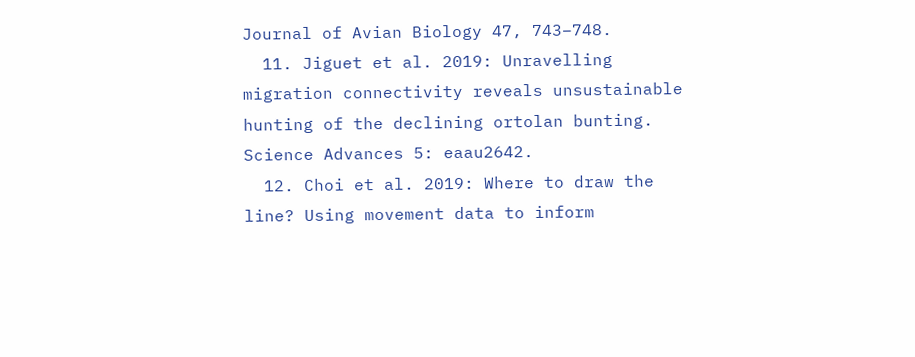Journal of Avian Biology 47, 743–748.
  11. Jiguet et al. 2019: Unravelling migration connectivity reveals unsustainable hunting of the declining ortolan bunting. Science Advances 5: eaau2642.
  12. Choi et al. 2019: Where to draw the line? Using movement data to inform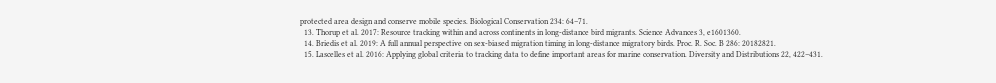protected area design and conserve mobile species. Biological Conservation 234: 64–71.
  13. Thorup et al. 2017: Resource tracking within and across continents in long-distance bird migrants. Science Advances 3, e1601360.
  14. Briedis et al. 2019: A full annual perspective on sex-biased migration timing in long-distance migratory birds. Proc. R. Soc. B 286: 20182821.
  15. Lascelles et al. 2016: Applying global criteria to tracking data to define important areas for marine conservation. Diversity and Distributions 22, 422–431.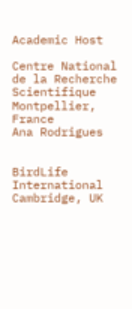Academic Host

Centre National de la Recherche Scientifique
Montpellier, France
Ana Rodrigues


BirdLife International
Cambridge, UK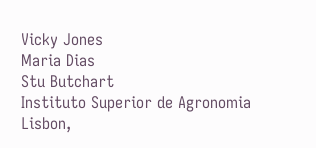Vicky Jones
Maria Dias
Stu Butchart
Instituto Superior de Agronomia
Lisbon,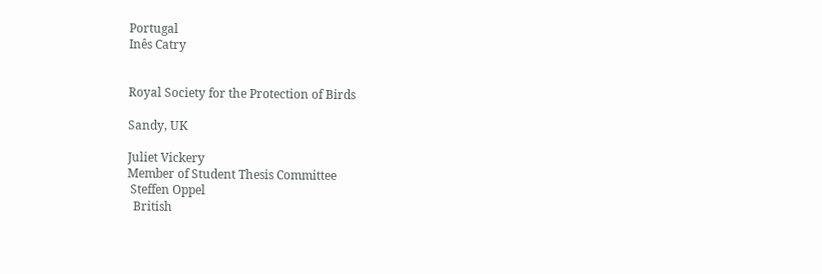Portugal
Inês Catry


Royal Society for the Protection of Birds

Sandy, UK

Juliet Vickery
Member of Student Thesis Committee
 Steffen Oppel
  British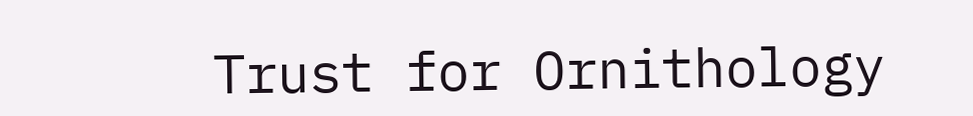Trust for Ornithology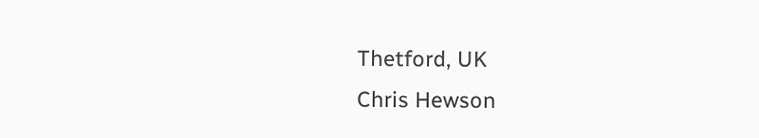Thetford, UK
Chris Hewson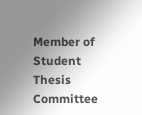Member of Student Thesis Committee